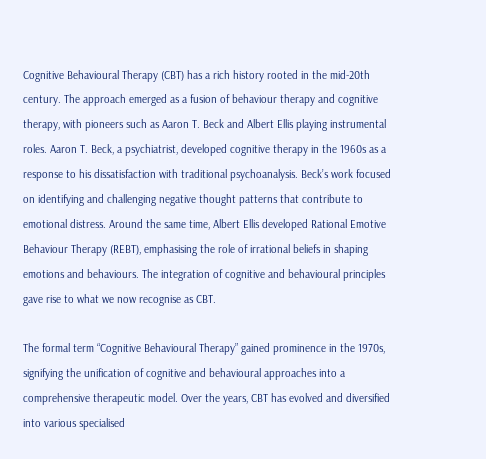Cognitive Behavioural Therapy (CBT) has a rich history rooted in the mid-20th century. The approach emerged as a fusion of behaviour therapy and cognitive therapy, with pioneers such as Aaron T. Beck and Albert Ellis playing instrumental roles. Aaron T. Beck, a psychiatrist, developed cognitive therapy in the 1960s as a response to his dissatisfaction with traditional psychoanalysis. Beck’s work focused on identifying and challenging negative thought patterns that contribute to emotional distress. Around the same time, Albert Ellis developed Rational Emotive Behaviour Therapy (REBT), emphasising the role of irrational beliefs in shaping emotions and behaviours. The integration of cognitive and behavioural principles gave rise to what we now recognise as CBT.

The formal term “Cognitive Behavioural Therapy” gained prominence in the 1970s, signifying the unification of cognitive and behavioural approaches into a comprehensive therapeutic model. Over the years, CBT has evolved and diversified into various specialised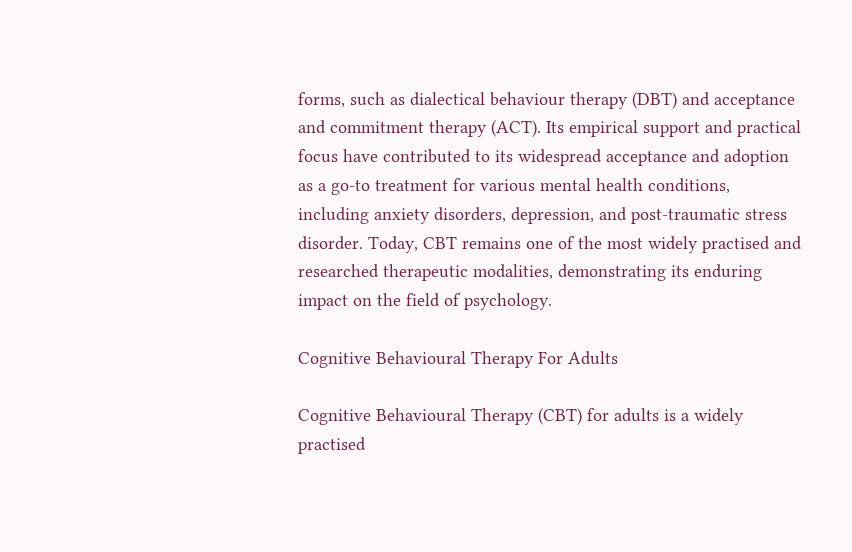forms, such as dialectical behaviour therapy (DBT) and acceptance and commitment therapy (ACT). Its empirical support and practical focus have contributed to its widespread acceptance and adoption as a go-to treatment for various mental health conditions, including anxiety disorders, depression, and post-traumatic stress disorder. Today, CBT remains one of the most widely practised and researched therapeutic modalities, demonstrating its enduring impact on the field of psychology.

Cognitive Behavioural Therapy For Adults

Cognitive Behavioural Therapy (CBT) for adults is a widely practised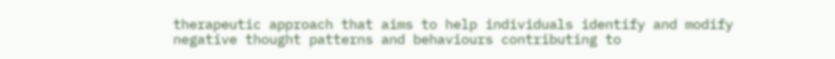therapeutic approach that aims to help individuals identify and modify negative thought patterns and behaviours contributing to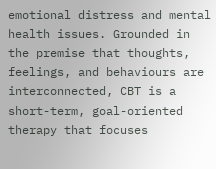emotional distress and mental health issues. Grounded in the premise that thoughts, feelings, and behaviours are interconnected, CBT is a short-term, goal-oriented therapy that focuses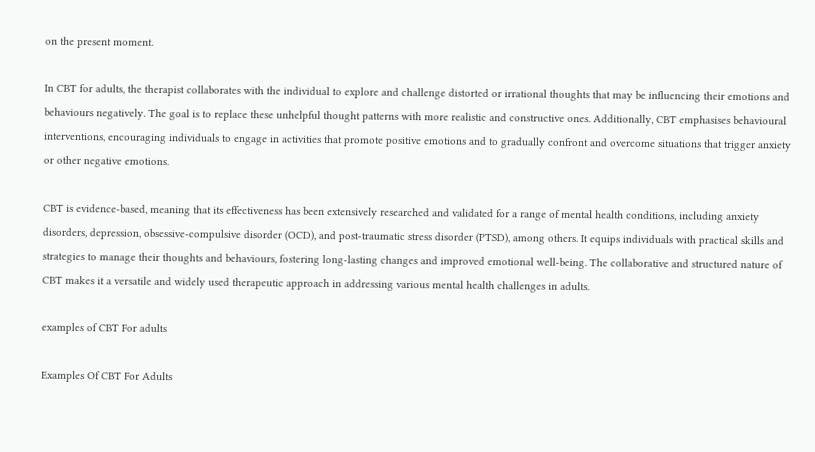on the present moment.

In CBT for adults, the therapist collaborates with the individual to explore and challenge distorted or irrational thoughts that may be influencing their emotions and behaviours negatively. The goal is to replace these unhelpful thought patterns with more realistic and constructive ones. Additionally, CBT emphasises behavioural interventions, encouraging individuals to engage in activities that promote positive emotions and to gradually confront and overcome situations that trigger anxiety or other negative emotions.

CBT is evidence-based, meaning that its effectiveness has been extensively researched and validated for a range of mental health conditions, including anxiety disorders, depression, obsessive-compulsive disorder (OCD), and post-traumatic stress disorder (PTSD), among others. It equips individuals with practical skills and strategies to manage their thoughts and behaviours, fostering long-lasting changes and improved emotional well-being. The collaborative and structured nature of CBT makes it a versatile and widely used therapeutic approach in addressing various mental health challenges in adults.

examples of CBT For adults

Examples Of CBT For Adults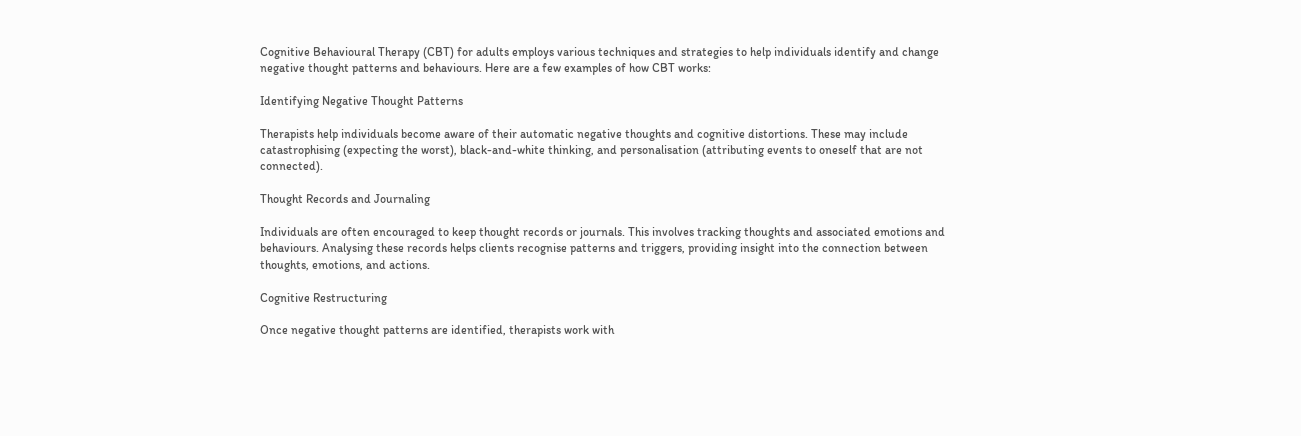Cognitive Behavioural Therapy (CBT) for adults employs various techniques and strategies to help individuals identify and change negative thought patterns and behaviours. Here are a few examples of how CBT works:

Identifying Negative Thought Patterns

Therapists help individuals become aware of their automatic negative thoughts and cognitive distortions. These may include catastrophising (expecting the worst), black-and-white thinking, and personalisation (attributing events to oneself that are not connected).

Thought Records and Journaling

Individuals are often encouraged to keep thought records or journals. This involves tracking thoughts and associated emotions and behaviours. Analysing these records helps clients recognise patterns and triggers, providing insight into the connection between thoughts, emotions, and actions.

Cognitive Restructuring

Once negative thought patterns are identified, therapists work with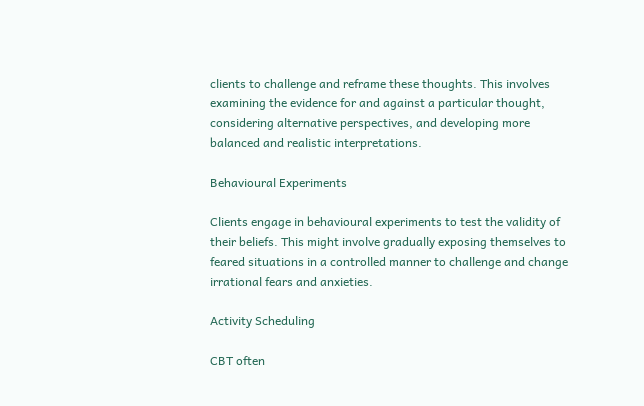clients to challenge and reframe these thoughts. This involves examining the evidence for and against a particular thought, considering alternative perspectives, and developing more balanced and realistic interpretations.

Behavioural Experiments

Clients engage in behavioural experiments to test the validity of their beliefs. This might involve gradually exposing themselves to feared situations in a controlled manner to challenge and change irrational fears and anxieties.

Activity Scheduling

CBT often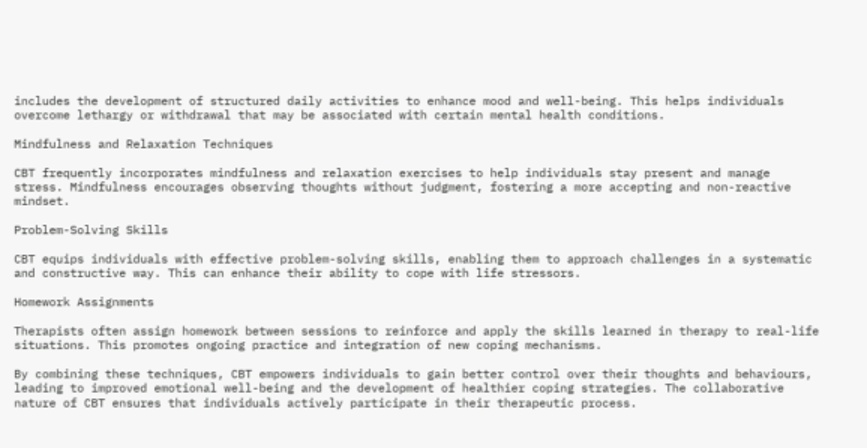includes the development of structured daily activities to enhance mood and well-being. This helps individuals overcome lethargy or withdrawal that may be associated with certain mental health conditions.

Mindfulness and Relaxation Techniques

CBT frequently incorporates mindfulness and relaxation exercises to help individuals stay present and manage stress. Mindfulness encourages observing thoughts without judgment, fostering a more accepting and non-reactive mindset.

Problem-Solving Skills

CBT equips individuals with effective problem-solving skills, enabling them to approach challenges in a systematic and constructive way. This can enhance their ability to cope with life stressors.

Homework Assignments

Therapists often assign homework between sessions to reinforce and apply the skills learned in therapy to real-life situations. This promotes ongoing practice and integration of new coping mechanisms.

By combining these techniques, CBT empowers individuals to gain better control over their thoughts and behaviours, leading to improved emotional well-being and the development of healthier coping strategies. The collaborative nature of CBT ensures that individuals actively participate in their therapeutic process.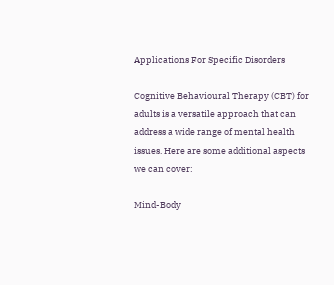Applications For Specific Disorders

Cognitive Behavioural Therapy (CBT) for adults is a versatile approach that can address a wide range of mental health issues. Here are some additional aspects we can cover:

Mind-Body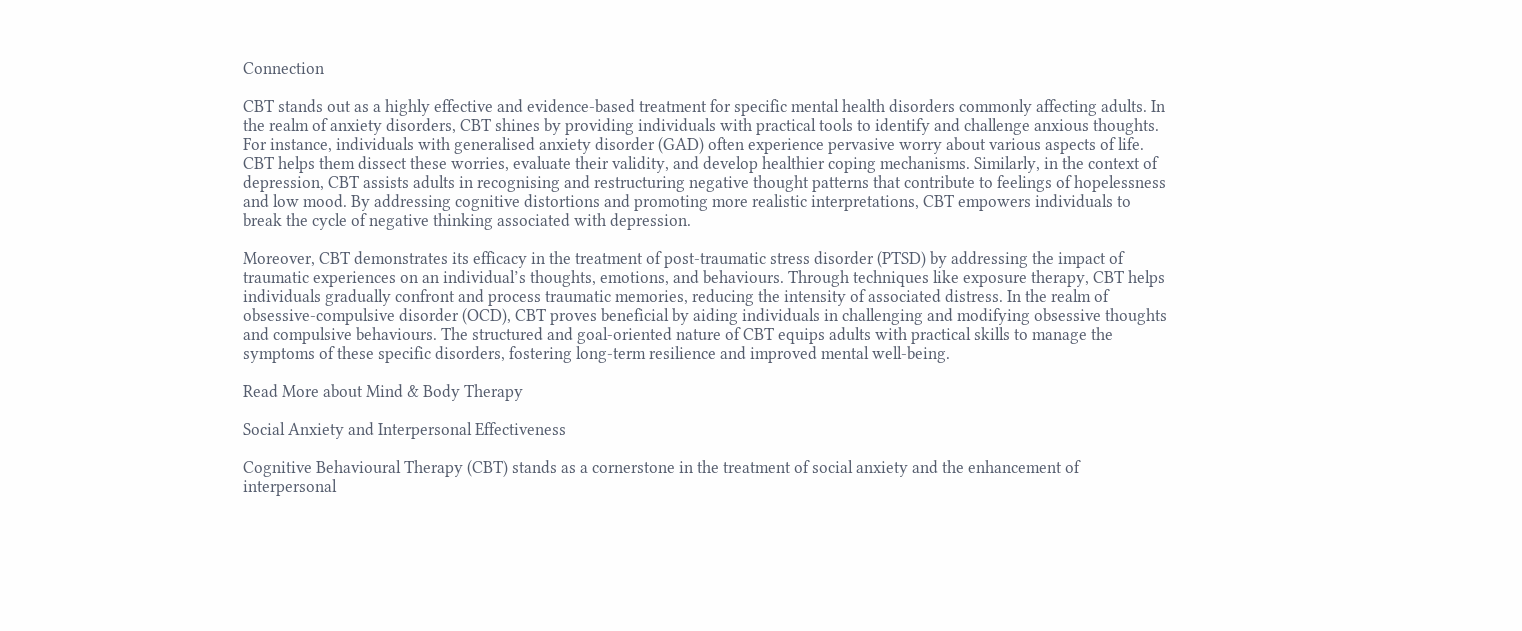Connection

CBT stands out as a highly effective and evidence-based treatment for specific mental health disorders commonly affecting adults. In the realm of anxiety disorders, CBT shines by providing individuals with practical tools to identify and challenge anxious thoughts. For instance, individuals with generalised anxiety disorder (GAD) often experience pervasive worry about various aspects of life. CBT helps them dissect these worries, evaluate their validity, and develop healthier coping mechanisms. Similarly, in the context of depression, CBT assists adults in recognising and restructuring negative thought patterns that contribute to feelings of hopelessness and low mood. By addressing cognitive distortions and promoting more realistic interpretations, CBT empowers individuals to break the cycle of negative thinking associated with depression.

Moreover, CBT demonstrates its efficacy in the treatment of post-traumatic stress disorder (PTSD) by addressing the impact of traumatic experiences on an individual’s thoughts, emotions, and behaviours. Through techniques like exposure therapy, CBT helps individuals gradually confront and process traumatic memories, reducing the intensity of associated distress. In the realm of obsessive-compulsive disorder (OCD), CBT proves beneficial by aiding individuals in challenging and modifying obsessive thoughts and compulsive behaviours. The structured and goal-oriented nature of CBT equips adults with practical skills to manage the symptoms of these specific disorders, fostering long-term resilience and improved mental well-being.

Read More about Mind & Body Therapy

Social Anxiety and Interpersonal Effectiveness

Cognitive Behavioural Therapy (CBT) stands as a cornerstone in the treatment of social anxiety and the enhancement of interpersonal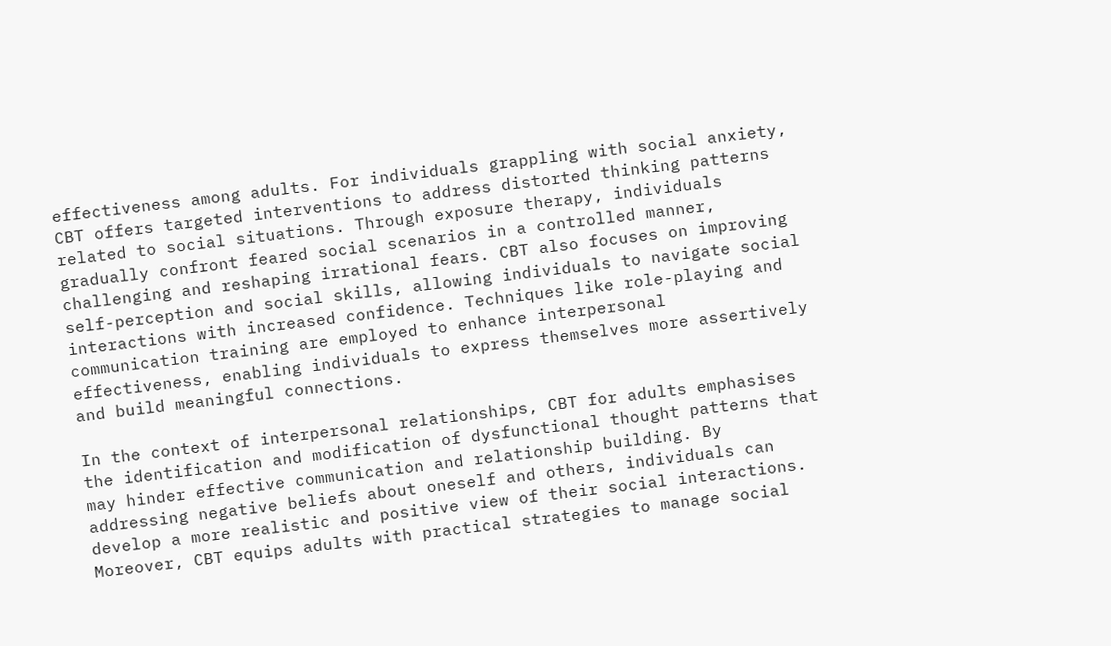effectiveness among adults. For individuals grappling with social anxiety, CBT offers targeted interventions to address distorted thinking patterns related to social situations. Through exposure therapy, individuals gradually confront feared social scenarios in a controlled manner, challenging and reshaping irrational fears. CBT also focuses on improving self-perception and social skills, allowing individuals to navigate social interactions with increased confidence. Techniques like role-playing and communication training are employed to enhance interpersonal effectiveness, enabling individuals to express themselves more assertively and build meaningful connections.

In the context of interpersonal relationships, CBT for adults emphasises the identification and modification of dysfunctional thought patterns that may hinder effective communication and relationship building. By addressing negative beliefs about oneself and others, individuals can develop a more realistic and positive view of their social interactions. Moreover, CBT equips adults with practical strategies to manage social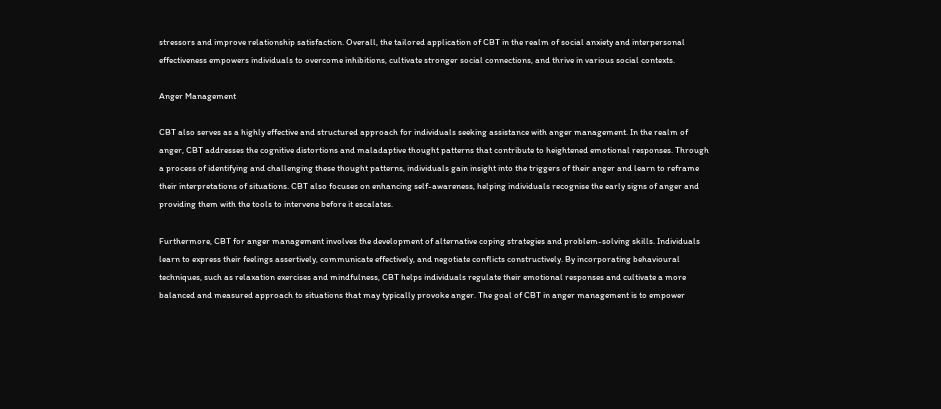stressors and improve relationship satisfaction. Overall, the tailored application of CBT in the realm of social anxiety and interpersonal effectiveness empowers individuals to overcome inhibitions, cultivate stronger social connections, and thrive in various social contexts.

Anger Management

CBT also serves as a highly effective and structured approach for individuals seeking assistance with anger management. In the realm of anger, CBT addresses the cognitive distortions and maladaptive thought patterns that contribute to heightened emotional responses. Through a process of identifying and challenging these thought patterns, individuals gain insight into the triggers of their anger and learn to reframe their interpretations of situations. CBT also focuses on enhancing self-awareness, helping individuals recognise the early signs of anger and providing them with the tools to intervene before it escalates.

Furthermore, CBT for anger management involves the development of alternative coping strategies and problem-solving skills. Individuals learn to express their feelings assertively, communicate effectively, and negotiate conflicts constructively. By incorporating behavioural techniques, such as relaxation exercises and mindfulness, CBT helps individuals regulate their emotional responses and cultivate a more balanced and measured approach to situations that may typically provoke anger. The goal of CBT in anger management is to empower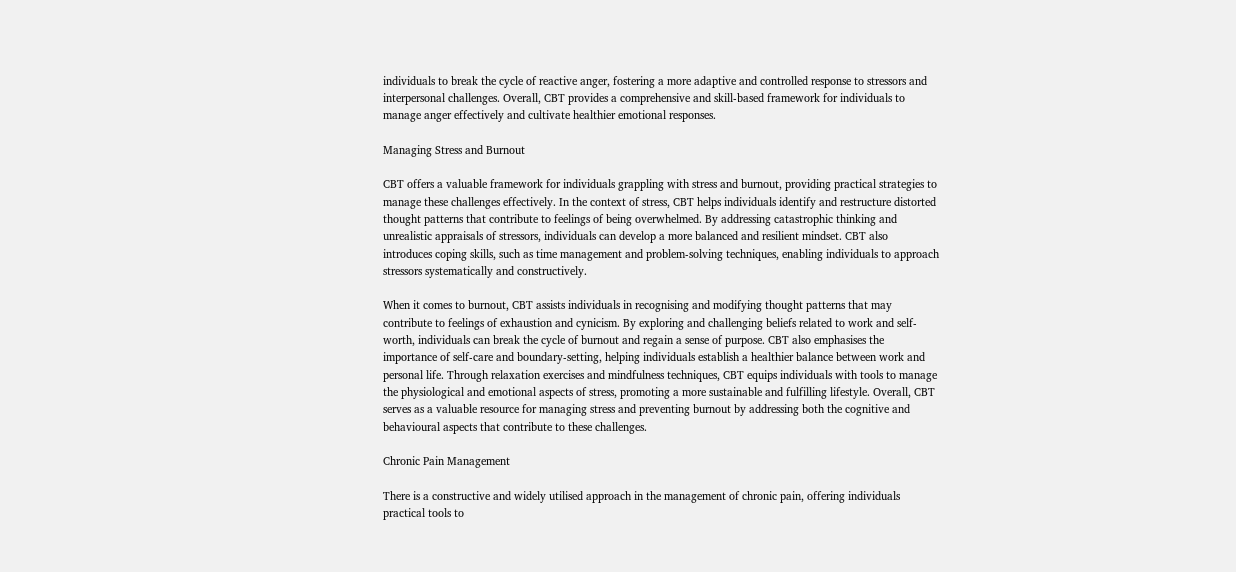individuals to break the cycle of reactive anger, fostering a more adaptive and controlled response to stressors and interpersonal challenges. Overall, CBT provides a comprehensive and skill-based framework for individuals to manage anger effectively and cultivate healthier emotional responses.

Managing Stress and Burnout

CBT offers a valuable framework for individuals grappling with stress and burnout, providing practical strategies to manage these challenges effectively. In the context of stress, CBT helps individuals identify and restructure distorted thought patterns that contribute to feelings of being overwhelmed. By addressing catastrophic thinking and unrealistic appraisals of stressors, individuals can develop a more balanced and resilient mindset. CBT also introduces coping skills, such as time management and problem-solving techniques, enabling individuals to approach stressors systematically and constructively.

When it comes to burnout, CBT assists individuals in recognising and modifying thought patterns that may contribute to feelings of exhaustion and cynicism. By exploring and challenging beliefs related to work and self-worth, individuals can break the cycle of burnout and regain a sense of purpose. CBT also emphasises the importance of self-care and boundary-setting, helping individuals establish a healthier balance between work and personal life. Through relaxation exercises and mindfulness techniques, CBT equips individuals with tools to manage the physiological and emotional aspects of stress, promoting a more sustainable and fulfilling lifestyle. Overall, CBT serves as a valuable resource for managing stress and preventing burnout by addressing both the cognitive and behavioural aspects that contribute to these challenges.

Chronic Pain Management

There is a constructive and widely utilised approach in the management of chronic pain, offering individuals practical tools to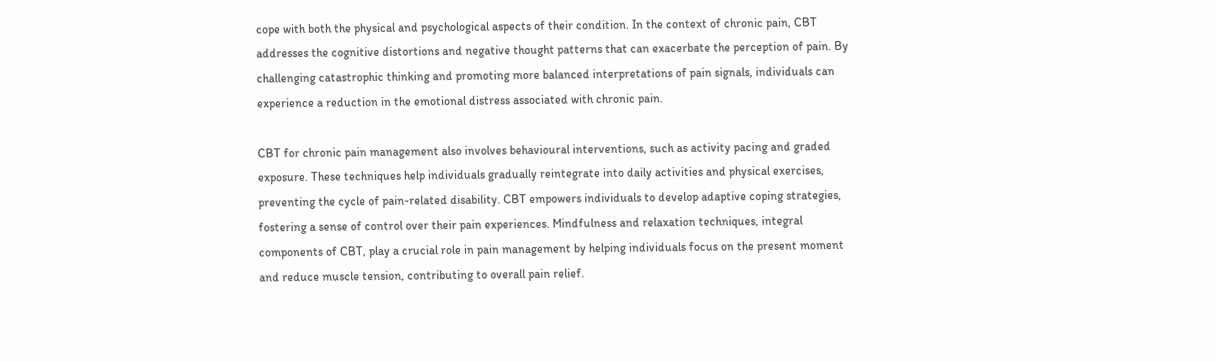cope with both the physical and psychological aspects of their condition. In the context of chronic pain, CBT addresses the cognitive distortions and negative thought patterns that can exacerbate the perception of pain. By challenging catastrophic thinking and promoting more balanced interpretations of pain signals, individuals can experience a reduction in the emotional distress associated with chronic pain.

CBT for chronic pain management also involves behavioural interventions, such as activity pacing and graded exposure. These techniques help individuals gradually reintegrate into daily activities and physical exercises, preventing the cycle of pain-related disability. CBT empowers individuals to develop adaptive coping strategies, fostering a sense of control over their pain experiences. Mindfulness and relaxation techniques, integral components of CBT, play a crucial role in pain management by helping individuals focus on the present moment and reduce muscle tension, contributing to overall pain relief.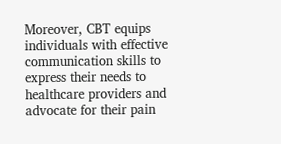Moreover, CBT equips individuals with effective communication skills to express their needs to healthcare providers and advocate for their pain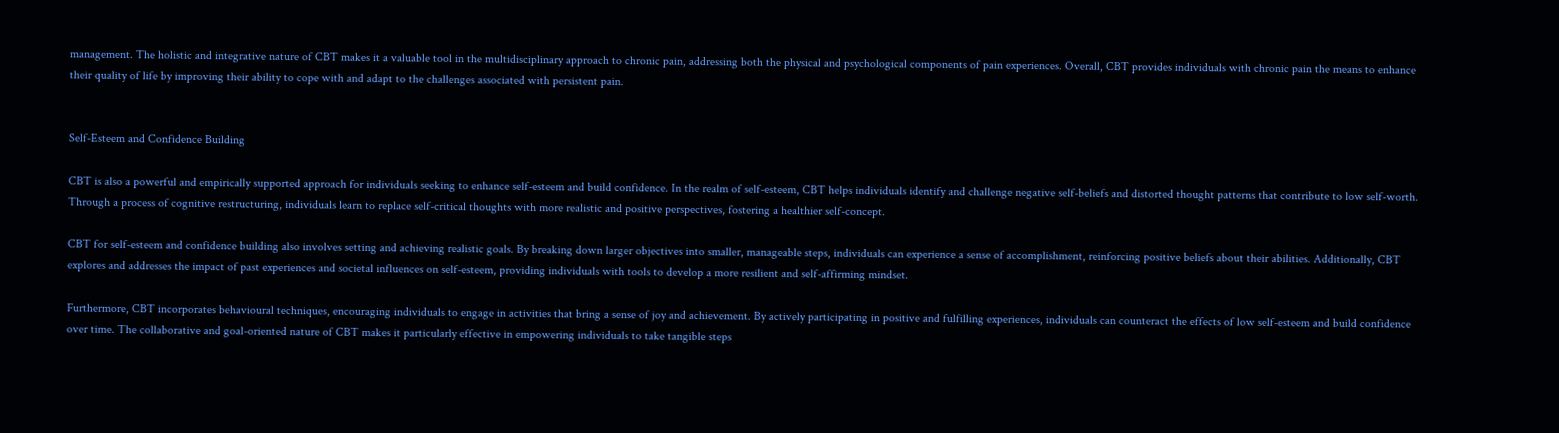management. The holistic and integrative nature of CBT makes it a valuable tool in the multidisciplinary approach to chronic pain, addressing both the physical and psychological components of pain experiences. Overall, CBT provides individuals with chronic pain the means to enhance their quality of life by improving their ability to cope with and adapt to the challenges associated with persistent pain.


Self-Esteem and Confidence Building

CBT is also a powerful and empirically supported approach for individuals seeking to enhance self-esteem and build confidence. In the realm of self-esteem, CBT helps individuals identify and challenge negative self-beliefs and distorted thought patterns that contribute to low self-worth. Through a process of cognitive restructuring, individuals learn to replace self-critical thoughts with more realistic and positive perspectives, fostering a healthier self-concept.

CBT for self-esteem and confidence building also involves setting and achieving realistic goals. By breaking down larger objectives into smaller, manageable steps, individuals can experience a sense of accomplishment, reinforcing positive beliefs about their abilities. Additionally, CBT explores and addresses the impact of past experiences and societal influences on self-esteem, providing individuals with tools to develop a more resilient and self-affirming mindset.

Furthermore, CBT incorporates behavioural techniques, encouraging individuals to engage in activities that bring a sense of joy and achievement. By actively participating in positive and fulfilling experiences, individuals can counteract the effects of low self-esteem and build confidence over time. The collaborative and goal-oriented nature of CBT makes it particularly effective in empowering individuals to take tangible steps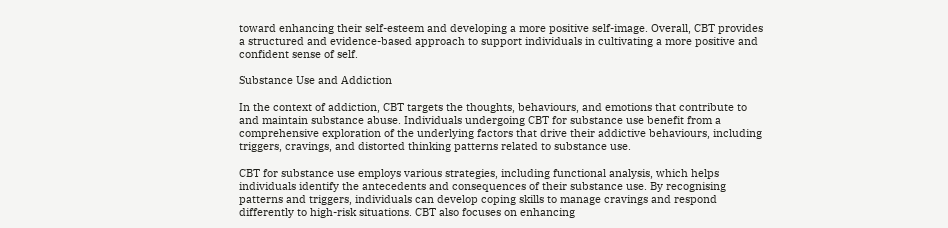toward enhancing their self-esteem and developing a more positive self-image. Overall, CBT provides a structured and evidence-based approach to support individuals in cultivating a more positive and confident sense of self.

Substance Use and Addiction

In the context of addiction, CBT targets the thoughts, behaviours, and emotions that contribute to and maintain substance abuse. Individuals undergoing CBT for substance use benefit from a comprehensive exploration of the underlying factors that drive their addictive behaviours, including triggers, cravings, and distorted thinking patterns related to substance use.

CBT for substance use employs various strategies, including functional analysis, which helps individuals identify the antecedents and consequences of their substance use. By recognising patterns and triggers, individuals can develop coping skills to manage cravings and respond differently to high-risk situations. CBT also focuses on enhancing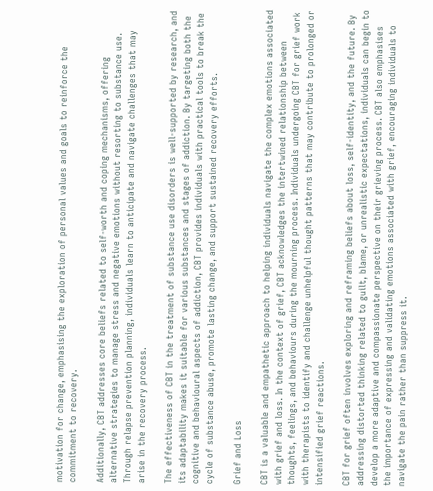motivation for change, emphasising the exploration of personal values and goals to reinforce the commitment to recovery.

Additionally, CBT addresses core beliefs related to self-worth and coping mechanisms, offering alternative strategies to manage stress and negative emotions without resorting to substance use. Through relapse prevention planning, individuals learn to anticipate and navigate challenges that may arise in the recovery process.

The effectiveness of CBT in the treatment of substance use disorders is well-supported by research, and its adaptability makes it suitable for various substances and stages of addiction. By targeting both the cognitive and behavioural aspects of addiction, CBT provides individuals with practical tools to break the cycle of substance abuse, promote lasting change, and support sustained recovery efforts.

Grief and Loss

CBT is a valuable and empathetic approach to helping individuals navigate the complex emotions associated with grief and loss. In the context of grief, CBT acknowledges the intertwined relationship between thoughts, feelings, and behaviours during the mourning process. Individuals undergoing CBT for grief work with therapists to identify and challenge unhelpful thought patterns that may contribute to prolonged or intensified grief reactions.

CBT for grief often involves exploring and reframing beliefs about loss, self-identity, and the future. By addressing distorted thinking related to guilt, blame, or unrealistic expectations, individuals can begin to develop a more adaptive and compassionate perspective on their grieving process. CBT also emphasises the importance of expressing and validating emotions associated with grief, encouraging individuals to navigate the pain rather than suppress it.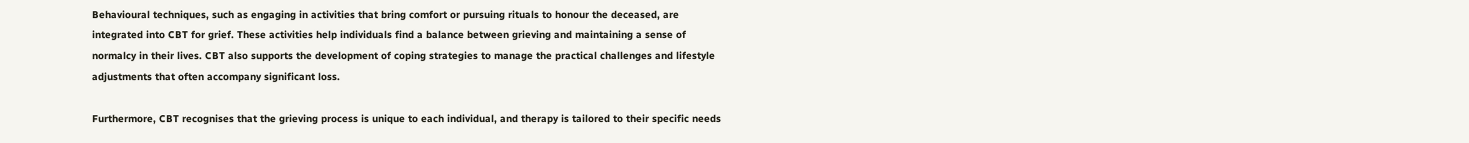Behavioural techniques, such as engaging in activities that bring comfort or pursuing rituals to honour the deceased, are integrated into CBT for grief. These activities help individuals find a balance between grieving and maintaining a sense of normalcy in their lives. CBT also supports the development of coping strategies to manage the practical challenges and lifestyle adjustments that often accompany significant loss.

Furthermore, CBT recognises that the grieving process is unique to each individual, and therapy is tailored to their specific needs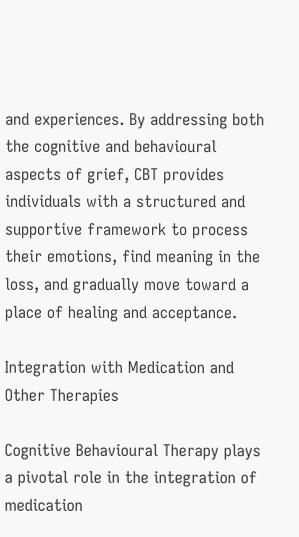and experiences. By addressing both the cognitive and behavioural aspects of grief, CBT provides individuals with a structured and supportive framework to process their emotions, find meaning in the loss, and gradually move toward a place of healing and acceptance.

Integration with Medication and Other Therapies

Cognitive Behavioural Therapy plays a pivotal role in the integration of medication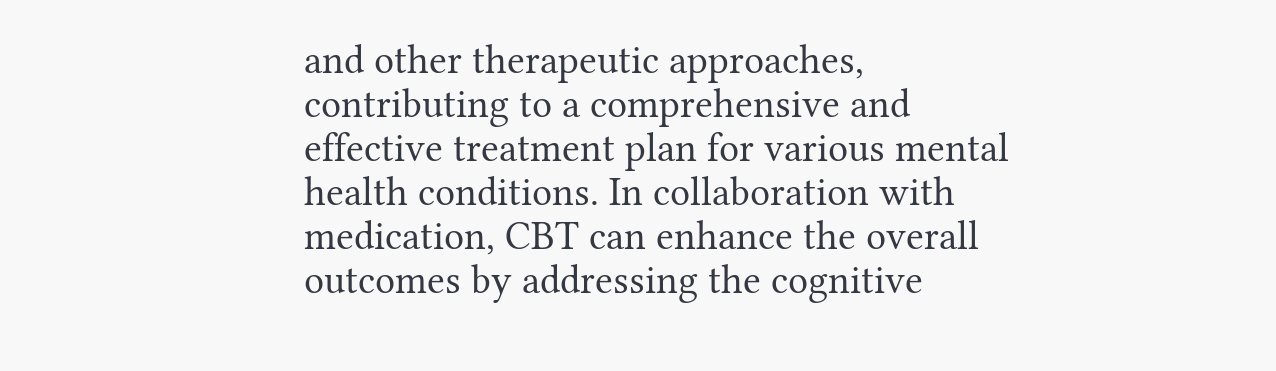and other therapeutic approaches, contributing to a comprehensive and effective treatment plan for various mental health conditions. In collaboration with medication, CBT can enhance the overall outcomes by addressing the cognitive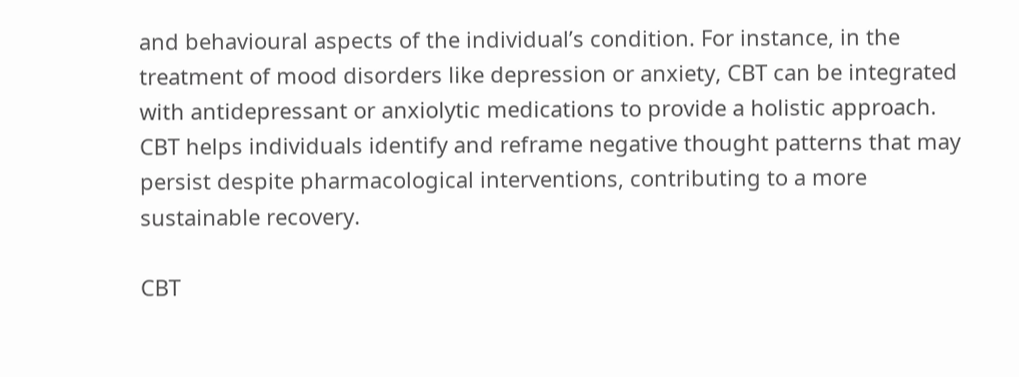and behavioural aspects of the individual’s condition. For instance, in the treatment of mood disorders like depression or anxiety, CBT can be integrated with antidepressant or anxiolytic medications to provide a holistic approach. CBT helps individuals identify and reframe negative thought patterns that may persist despite pharmacological interventions, contributing to a more sustainable recovery.

CBT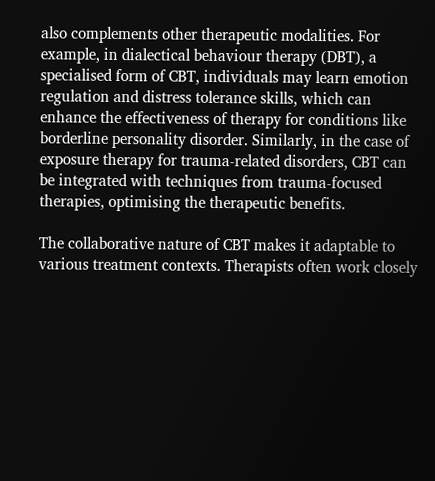also complements other therapeutic modalities. For example, in dialectical behaviour therapy (DBT), a specialised form of CBT, individuals may learn emotion regulation and distress tolerance skills, which can enhance the effectiveness of therapy for conditions like borderline personality disorder. Similarly, in the case of exposure therapy for trauma-related disorders, CBT can be integrated with techniques from trauma-focused therapies, optimising the therapeutic benefits.

The collaborative nature of CBT makes it adaptable to various treatment contexts. Therapists often work closely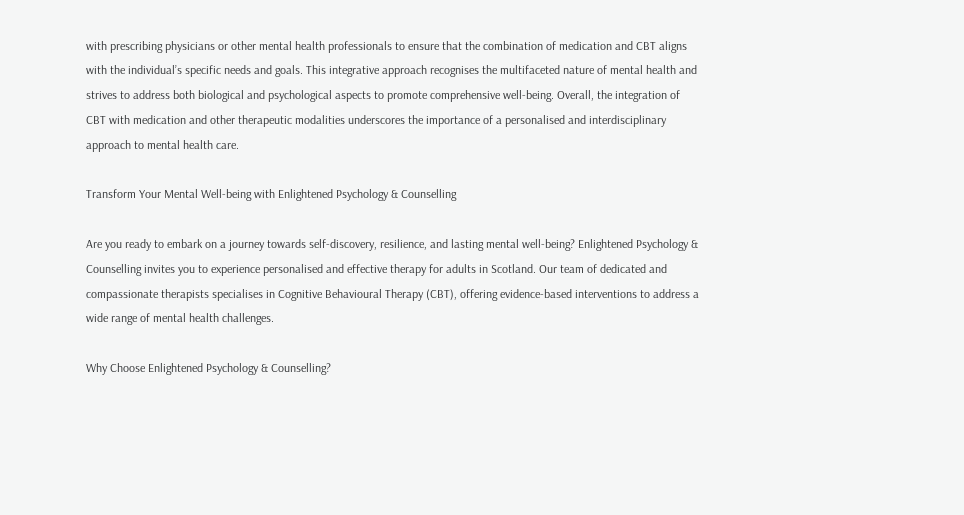with prescribing physicians or other mental health professionals to ensure that the combination of medication and CBT aligns with the individual’s specific needs and goals. This integrative approach recognises the multifaceted nature of mental health and strives to address both biological and psychological aspects to promote comprehensive well-being. Overall, the integration of CBT with medication and other therapeutic modalities underscores the importance of a personalised and interdisciplinary approach to mental health care.

Transform Your Mental Well-being with Enlightened Psychology & Counselling

Are you ready to embark on a journey towards self-discovery, resilience, and lasting mental well-being? Enlightened Psychology & Counselling invites you to experience personalised and effective therapy for adults in Scotland. Our team of dedicated and compassionate therapists specialises in Cognitive Behavioural Therapy (CBT), offering evidence-based interventions to address a wide range of mental health challenges.

Why Choose Enlightened Psychology & Counselling?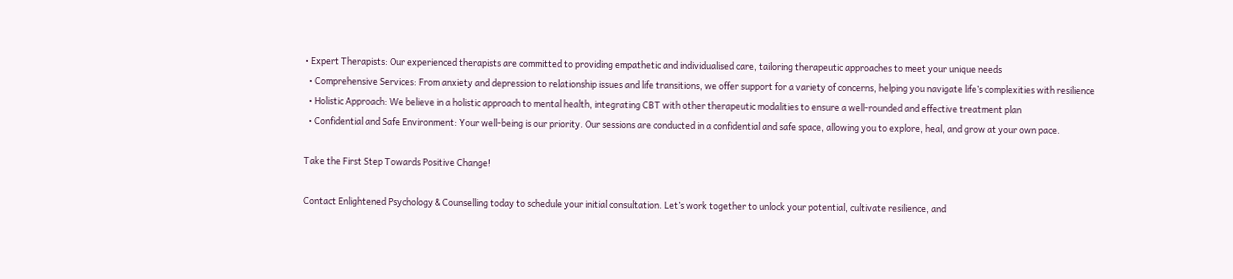• Expert Therapists: Our experienced therapists are committed to providing empathetic and individualised care, tailoring therapeutic approaches to meet your unique needs
  • Comprehensive Services: From anxiety and depression to relationship issues and life transitions, we offer support for a variety of concerns, helping you navigate life’s complexities with resilience
  • Holistic Approach: We believe in a holistic approach to mental health, integrating CBT with other therapeutic modalities to ensure a well-rounded and effective treatment plan
  • Confidential and Safe Environment: Your well-being is our priority. Our sessions are conducted in a confidential and safe space, allowing you to explore, heal, and grow at your own pace.

Take the First Step Towards Positive Change!

Contact Enlightened Psychology & Counselling today to schedule your initial consultation. Let’s work together to unlock your potential, cultivate resilience, and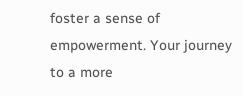foster a sense of empowerment. Your journey to a more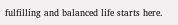fulfilling and balanced life starts here.